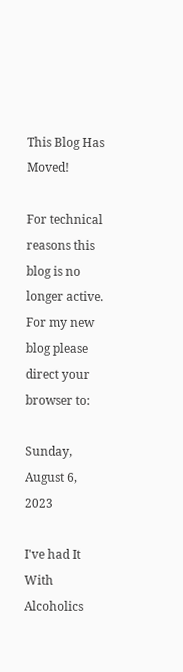This Blog Has Moved!

For technical reasons this blog is no longer active. For my new blog please direct your browser to:

Sunday, August 6, 2023

I've had It With Alcoholics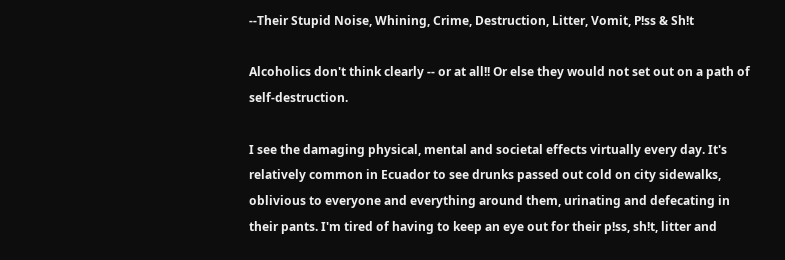--Their Stupid Noise, Whining, Crime, Destruction, Litter, Vomit, P!ss & Sh!t

Alcoholics don't think clearly -- or at all!! Or else they would not set out on a path of self-destruction.

I see the damaging physical, mental and societal effects virtually every day. It's relatively common in Ecuador to see drunks passed out cold on city sidewalks, oblivious to everyone and everything around them, urinating and defecating in their pants. I'm tired of having to keep an eye out for their p!ss, sh!t, litter and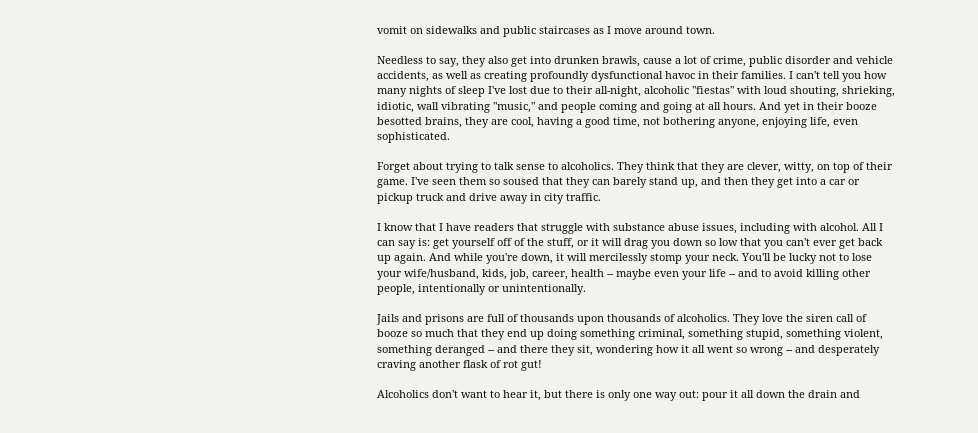vomit on sidewalks and public staircases as I move around town.

Needless to say, they also get into drunken brawls, cause a lot of crime, public disorder and vehicle accidents, as well as creating profoundly dysfunctional havoc in their families. I can't tell you how many nights of sleep I've lost due to their all-night, alcoholic "fiestas" with loud shouting, shrieking, idiotic, wall vibrating "music," and people coming and going at all hours. And yet in their booze besotted brains, they are cool, having a good time, not bothering anyone, enjoying life, even sophisticated.

Forget about trying to talk sense to alcoholics. They think that they are clever, witty, on top of their game. I've seen them so soused that they can barely stand up, and then they get into a car or pickup truck and drive away in city traffic.

I know that I have readers that struggle with substance abuse issues, including with alcohol. All I can say is: get yourself off of the stuff, or it will drag you down so low that you can't ever get back up again. And while you're down, it will mercilessly stomp your neck. You'll be lucky not to lose your wife/husband, kids, job, career, health -- maybe even your life -- and to avoid killing other people, intentionally or unintentionally.

Jails and prisons are full of thousands upon thousands of alcoholics. They love the siren call of booze so much that they end up doing something criminal, something stupid, something violent, something deranged -- and there they sit, wondering how it all went so wrong -- and desperately craving another flask of rot gut!

Alcoholics don't want to hear it, but there is only one way out: pour it all down the drain and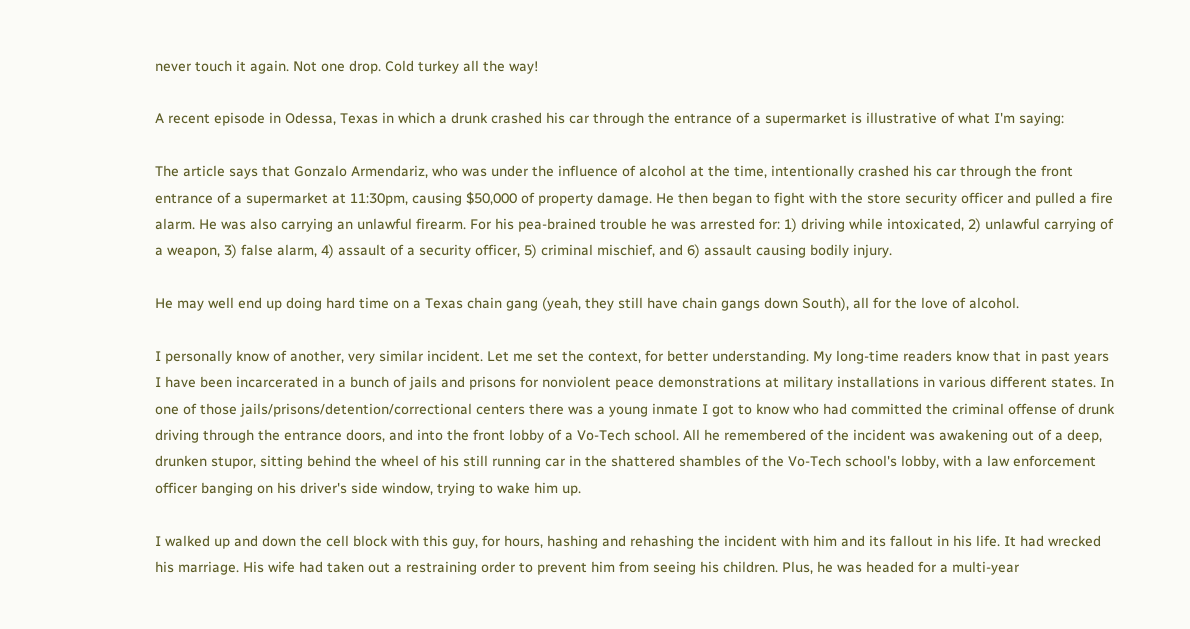never touch it again. Not one drop. Cold turkey all the way!

A recent episode in Odessa, Texas in which a drunk crashed his car through the entrance of a supermarket is illustrative of what I'm saying:

The article says that Gonzalo Armendariz, who was under the influence of alcohol at the time, intentionally crashed his car through the front entrance of a supermarket at 11:30pm, causing $50,000 of property damage. He then began to fight with the store security officer and pulled a fire alarm. He was also carrying an unlawful firearm. For his pea-brained trouble he was arrested for: 1) driving while intoxicated, 2) unlawful carrying of a weapon, 3) false alarm, 4) assault of a security officer, 5) criminal mischief, and 6) assault causing bodily injury.

He may well end up doing hard time on a Texas chain gang (yeah, they still have chain gangs down South), all for the love of alcohol.

I personally know of another, very similar incident. Let me set the context, for better understanding. My long-time readers know that in past years I have been incarcerated in a bunch of jails and prisons for nonviolent peace demonstrations at military installations in various different states. In one of those jails/prisons/detention/correctional centers there was a young inmate I got to know who had committed the criminal offense of drunk driving through the entrance doors, and into the front lobby of a Vo-Tech school. All he remembered of the incident was awakening out of a deep, drunken stupor, sitting behind the wheel of his still running car in the shattered shambles of the Vo-Tech school's lobby, with a law enforcement officer banging on his driver's side window, trying to wake him up.

I walked up and down the cell block with this guy, for hours, hashing and rehashing the incident with him and its fallout in his life. It had wrecked his marriage. His wife had taken out a restraining order to prevent him from seeing his children. Plus, he was headed for a multi-year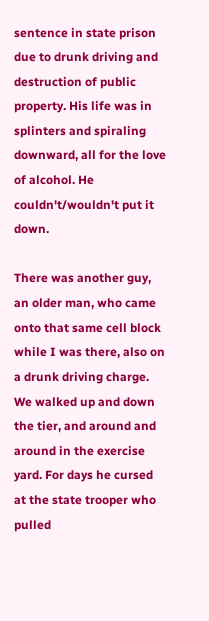sentence in state prison due to drunk driving and destruction of public property. His life was in splinters and spiraling downward, all for the love of alcohol. He couldn't/wouldn't put it down.

There was another guy, an older man, who came onto that same cell block while I was there, also on a drunk driving charge. We walked up and down the tier, and around and around in the exercise yard. For days he cursed at the state trooper who pulled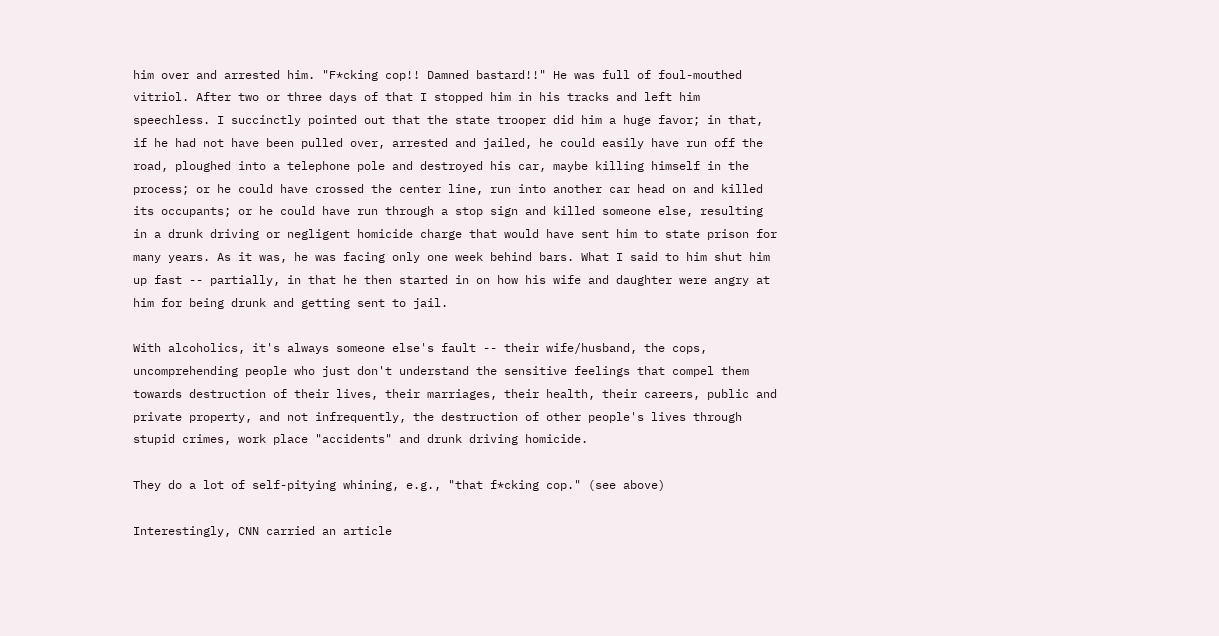him over and arrested him. "F*cking cop!! Damned bastard!!" He was full of foul-mouthed vitriol. After two or three days of that I stopped him in his tracks and left him speechless. I succinctly pointed out that the state trooper did him a huge favor; in that, if he had not have been pulled over, arrested and jailed, he could easily have run off the road, ploughed into a telephone pole and destroyed his car, maybe killing himself in the process; or he could have crossed the center line, run into another car head on and killed its occupants; or he could have run through a stop sign and killed someone else, resulting in a drunk driving or negligent homicide charge that would have sent him to state prison for many years. As it was, he was facing only one week behind bars. What I said to him shut him up fast -- partially, in that he then started in on how his wife and daughter were angry at him for being drunk and getting sent to jail.

With alcoholics, it's always someone else's fault -- their wife/husband, the cops, uncomprehending people who just don't understand the sensitive feelings that compel them towards destruction of their lives, their marriages, their health, their careers, public and private property, and not infrequently, the destruction of other people's lives through stupid crimes, work place "accidents" and drunk driving homicide.

They do a lot of self-pitying whining, e.g., "that f*cking cop." (see above)

Interestingly, CNN carried an article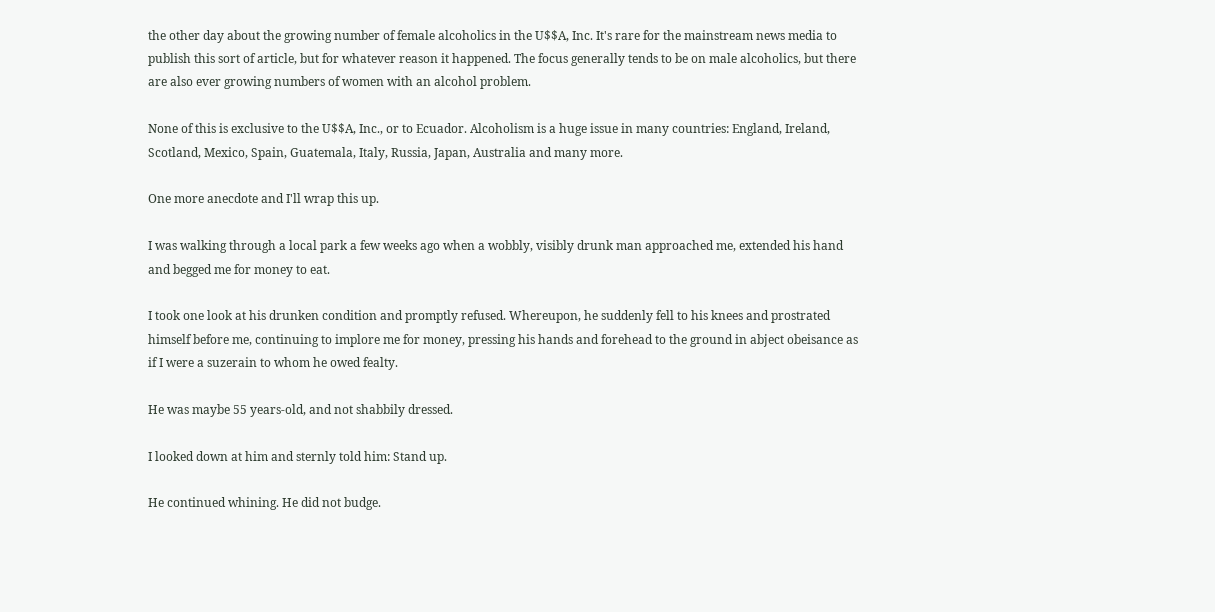the other day about the growing number of female alcoholics in the U$$A, Inc. It's rare for the mainstream news media to publish this sort of article, but for whatever reason it happened. The focus generally tends to be on male alcoholics, but there are also ever growing numbers of women with an alcohol problem.

None of this is exclusive to the U$$A, Inc., or to Ecuador. Alcoholism is a huge issue in many countries: England, Ireland, Scotland, Mexico, Spain, Guatemala, Italy, Russia, Japan, Australia and many more.

One more anecdote and I'll wrap this up.

I was walking through a local park a few weeks ago when a wobbly, visibly drunk man approached me, extended his hand and begged me for money to eat.

I took one look at his drunken condition and promptly refused. Whereupon, he suddenly fell to his knees and prostrated himself before me, continuing to implore me for money, pressing his hands and forehead to the ground in abject obeisance as if I were a suzerain to whom he owed fealty.

He was maybe 55 years-old, and not shabbily dressed.

I looked down at him and sternly told him: Stand up.

He continued whining. He did not budge.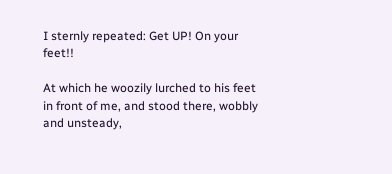I sternly repeated: Get UP! On your feet!!

At which he woozily lurched to his feet in front of me, and stood there, wobbly and unsteady,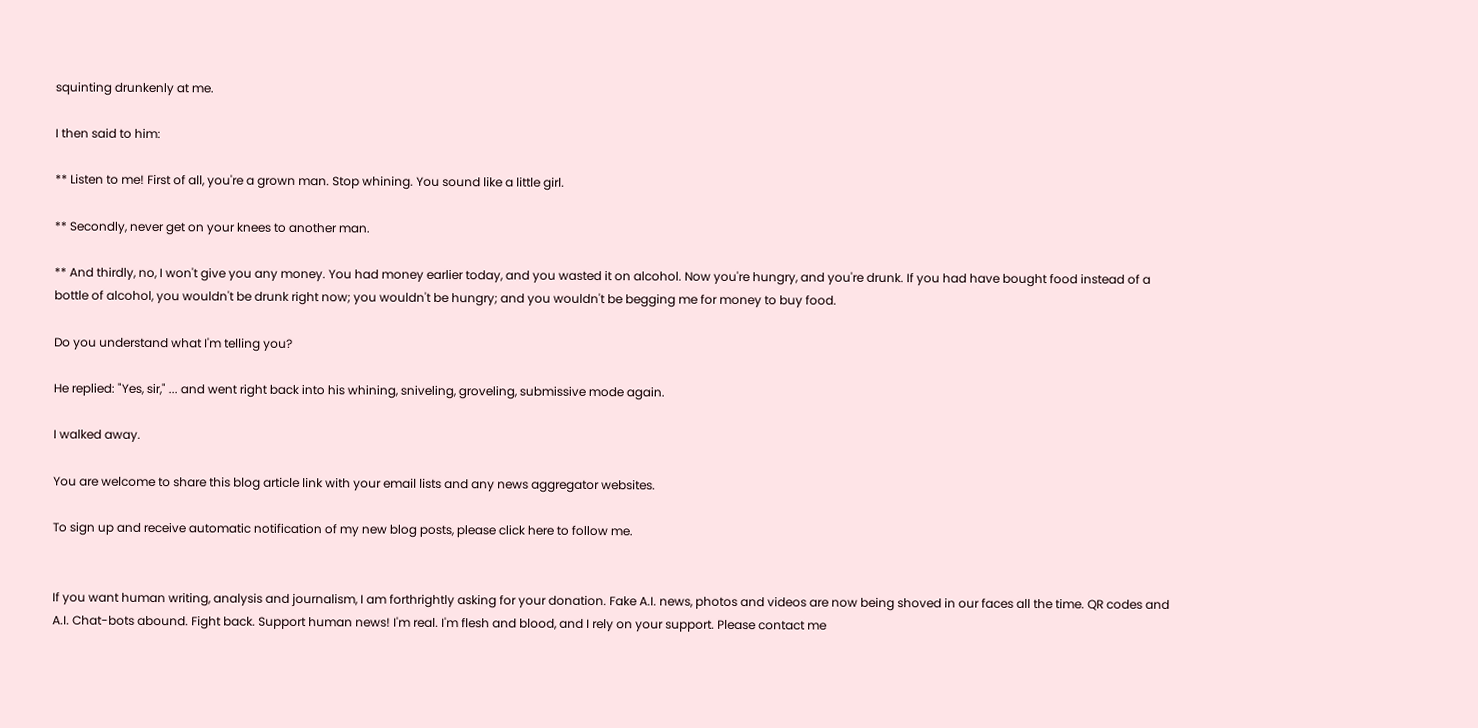squinting drunkenly at me.

I then said to him:

** Listen to me! First of all, you're a grown man. Stop whining. You sound like a little girl.

** Secondly, never get on your knees to another man.

** And thirdly, no, I won't give you any money. You had money earlier today, and you wasted it on alcohol. Now you're hungry, and you're drunk. If you had have bought food instead of a bottle of alcohol, you wouldn't be drunk right now; you wouldn't be hungry; and you wouldn't be begging me for money to buy food.

Do you understand what I'm telling you?

He replied: "Yes, sir," ... and went right back into his whining, sniveling, groveling, submissive mode again.

I walked away.

You are welcome to share this blog article link with your email lists and any news aggregator websites.

To sign up and receive automatic notification of my new blog posts, please click here to follow me.


If you want human writing, analysis and journalism, I am forthrightly asking for your donation. Fake A.I. news, photos and videos are now being shoved in our faces all the time. QR codes and A.I. Chat-bots abound. Fight back. Support human news! I'm real. I'm flesh and blood, and I rely on your support. Please contact me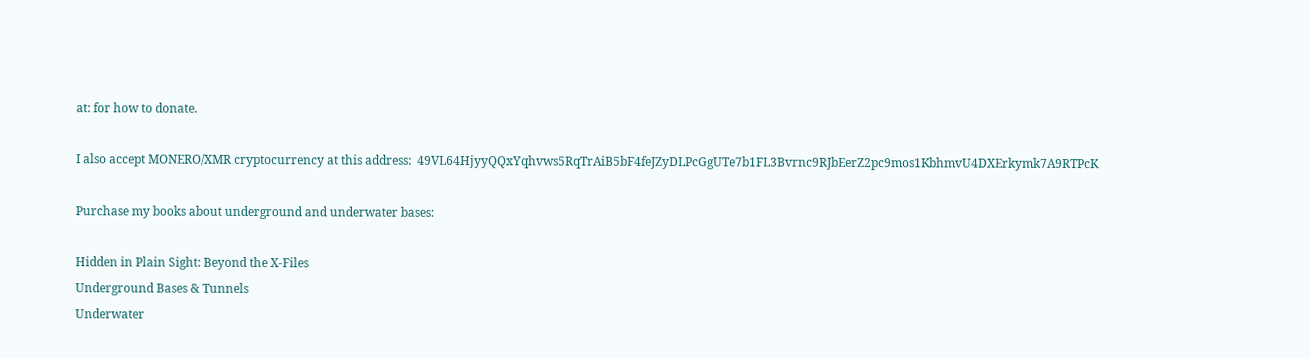at: for how to donate.

I also accept MONERO/XMR cryptocurrency at this address:  49VL64HjyyQQxYqhvws5RqTrAiB5bF4feJZyDLPcGgUTe7b1FL3Bvrnc9RJbEerZ2pc9mos1KbhmvU4DXErkymk7A9RTPcK

Purchase my books about underground and underwater bases:

Hidden in Plain Sight: Beyond the X-Files
Underground Bases & Tunnels
Underwater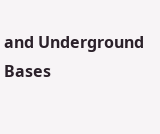and Underground Bases